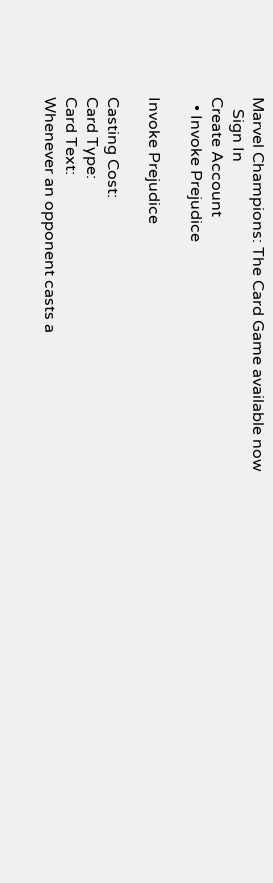Marvel Champions: The Card Game available now
   Sign In
Create Account
  • Invoke Prejudice

Invoke Prejudice

Casting Cost:
Card Type:
Card Text:
Whenever an opponent casts a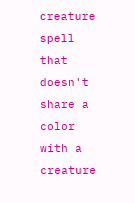creature spell that doesn't share a color with a creature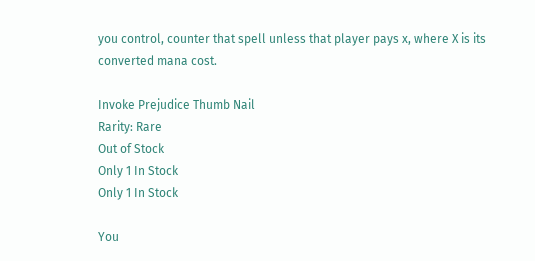you control, counter that spell unless that player pays x, where X is its converted mana cost.

Invoke Prejudice Thumb Nail
Rarity: Rare
Out of Stock
Only 1 In Stock
Only 1 In Stock

You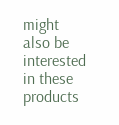might also be interested in these products